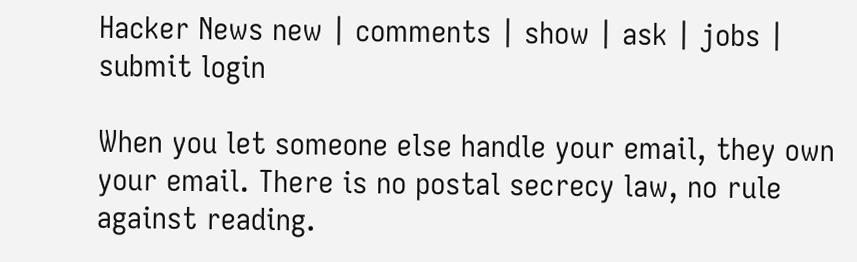Hacker News new | comments | show | ask | jobs | submit login

When you let someone else handle your email, they own your email. There is no postal secrecy law, no rule against reading.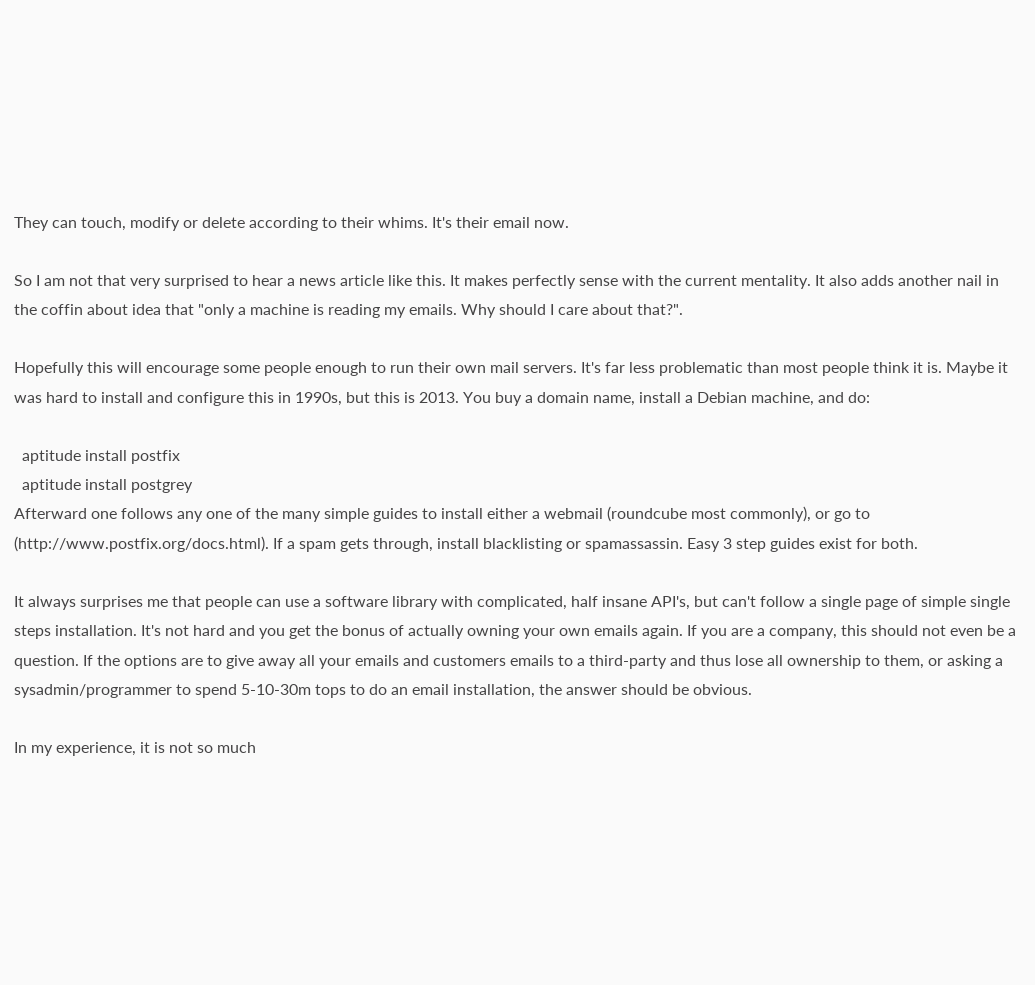They can touch, modify or delete according to their whims. It's their email now.

So I am not that very surprised to hear a news article like this. It makes perfectly sense with the current mentality. It also adds another nail in the coffin about idea that "only a machine is reading my emails. Why should I care about that?".

Hopefully this will encourage some people enough to run their own mail servers. It's far less problematic than most people think it is. Maybe it was hard to install and configure this in 1990s, but this is 2013. You buy a domain name, install a Debian machine, and do:

  aptitude install postfix
  aptitude install postgrey
Afterward one follows any one of the many simple guides to install either a webmail (roundcube most commonly), or go to (http://www.postfix.org/docs.html). If a spam gets through, install blacklisting or spamassassin. Easy 3 step guides exist for both.

It always surprises me that people can use a software library with complicated, half insane API's, but can't follow a single page of simple single steps installation. It's not hard and you get the bonus of actually owning your own emails again. If you are a company, this should not even be a question. If the options are to give away all your emails and customers emails to a third-party and thus lose all ownership to them, or asking a sysadmin/programmer to spend 5-10-30m tops to do an email installation, the answer should be obvious.

In my experience, it is not so much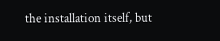the installation itself, but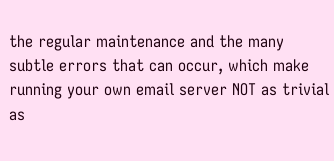the regular maintenance and the many subtle errors that can occur, which make running your own email server NOT as trivial as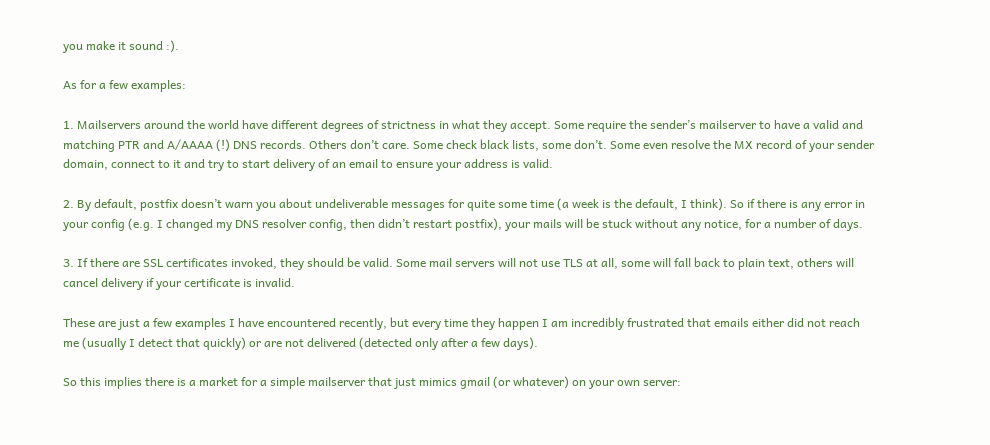you make it sound :).

As for a few examples:

1. Mailservers around the world have different degrees of strictness in what they accept. Some require the sender’s mailserver to have a valid and matching PTR and A/AAAA (!) DNS records. Others don’t care. Some check black lists, some don’t. Some even resolve the MX record of your sender domain, connect to it and try to start delivery of an email to ensure your address is valid.

2. By default, postfix doesn’t warn you about undeliverable messages for quite some time (a week is the default, I think). So if there is any error in your config (e.g. I changed my DNS resolver config, then didn’t restart postfix), your mails will be stuck without any notice, for a number of days.

3. If there are SSL certificates invoked, they should be valid. Some mail servers will not use TLS at all, some will fall back to plain text, others will cancel delivery if your certificate is invalid.

These are just a few examples I have encountered recently, but every time they happen I am incredibly frustrated that emails either did not reach me (usually I detect that quickly) or are not delivered (detected only after a few days).

So this implies there is a market for a simple mailserver that just mimics gmail (or whatever) on your own server: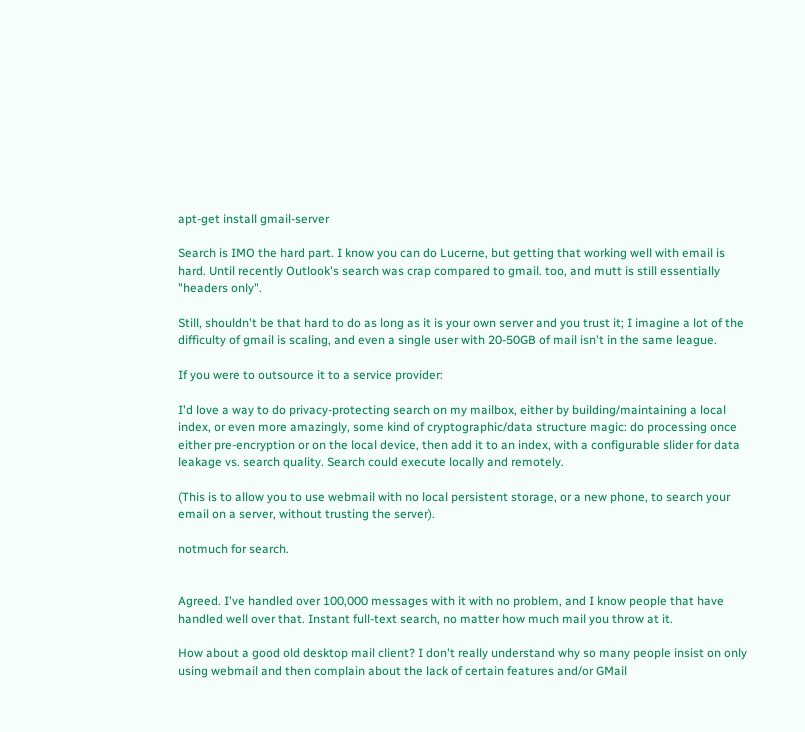apt-get install gmail-server

Search is IMO the hard part. I know you can do Lucerne, but getting that working well with email is hard. Until recently Outlook's search was crap compared to gmail. too, and mutt is still essentially "headers only".

Still, shouldn't be that hard to do as long as it is your own server and you trust it; I imagine a lot of the difficulty of gmail is scaling, and even a single user with 20-50GB of mail isn't in the same league.

If you were to outsource it to a service provider:

I'd love a way to do privacy-protecting search on my mailbox, either by building/maintaining a local index, or even more amazingly, some kind of cryptographic/data structure magic: do processing once either pre-encryption or on the local device, then add it to an index, with a configurable slider for data leakage vs. search quality. Search could execute locally and remotely.

(This is to allow you to use webmail with no local persistent storage, or a new phone, to search your email on a server, without trusting the server).

notmuch for search.


Agreed. I've handled over 100,000 messages with it with no problem, and I know people that have handled well over that. Instant full-text search, no matter how much mail you throw at it.

How about a good old desktop mail client? I don't really understand why so many people insist on only using webmail and then complain about the lack of certain features and/or GMail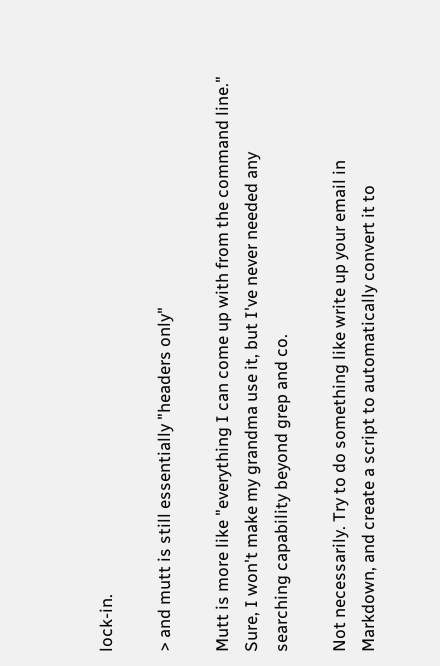lock-in.

> and mutt is still essentially "headers only"

Mutt is more like "everything I can come up with from the command line." Sure, I won't make my grandma use it, but I've never needed any searching capability beyond grep and co.

Not necessarily. Try to do something like write up your email in Markdown, and create a script to automatically convert it to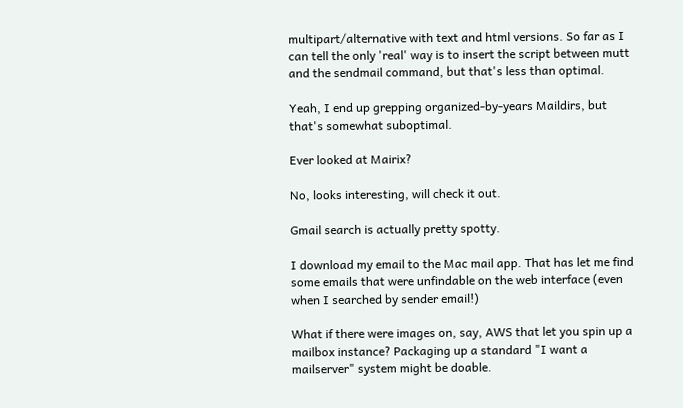multipart/alternative with text and html versions. So far as I can tell the only 'real' way is to insert the script between mutt and the sendmail command, but that's less than optimal.

Yeah, I end up grepping organized-by-years Maildirs, but that's somewhat suboptimal.

Ever looked at Mairix?

No, looks interesting, will check it out.

Gmail search is actually pretty spotty.

I download my email to the Mac mail app. That has let me find some emails that were unfindable on the web interface (even when I searched by sender email!)

What if there were images on, say, AWS that let you spin up a mailbox instance? Packaging up a standard "I want a mailserver" system might be doable.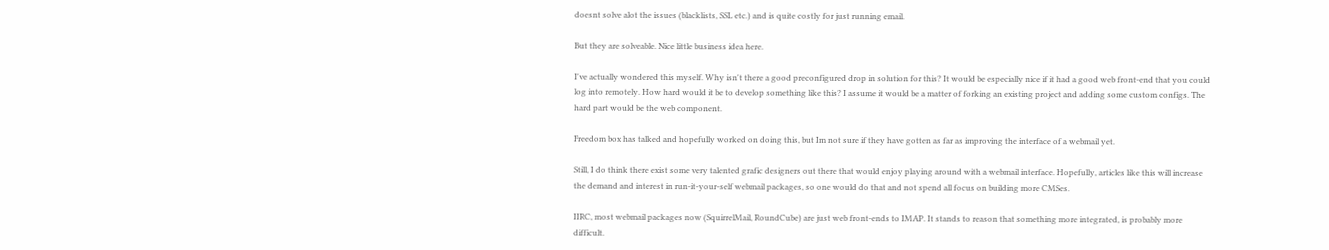doesnt solve alot the issues (blacklists, SSL etc.) and is quite costly for just running email.

But they are solveable. Nice little business idea here.

I've actually wondered this myself. Why isn't there a good preconfigured drop in solution for this? It would be especially nice if it had a good web front-end that you could log into remotely. How hard would it be to develop something like this? I assume it would be a matter of forking an existing project and adding some custom configs. The hard part would be the web component.

Freedom box has talked and hopefully worked on doing this, but Im not sure if they have gotten as far as improving the interface of a webmail yet.

Still, I do think there exist some very talented grafic designers out there that would enjoy playing around with a webmail interface. Hopefully, articles like this will increase the demand and interest in run-it-your-self webmail packages, so one would do that and not spend all focus on building more CMSes.

IIRC, most webmail packages now (SquirrelMail, RoundCube) are just web front-ends to IMAP. It stands to reason that something more integrated, is probably more difficult.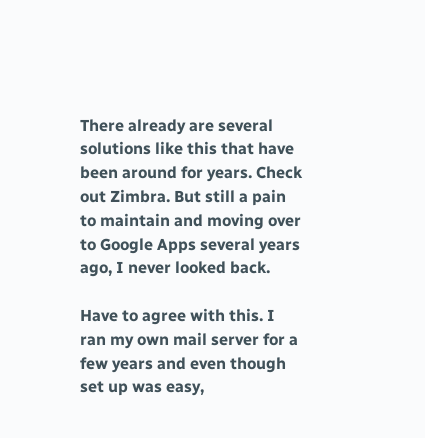There already are several solutions like this that have been around for years. Check out Zimbra. But still a pain to maintain and moving over to Google Apps several years ago, I never looked back.

Have to agree with this. I ran my own mail server for a few years and even though set up was easy,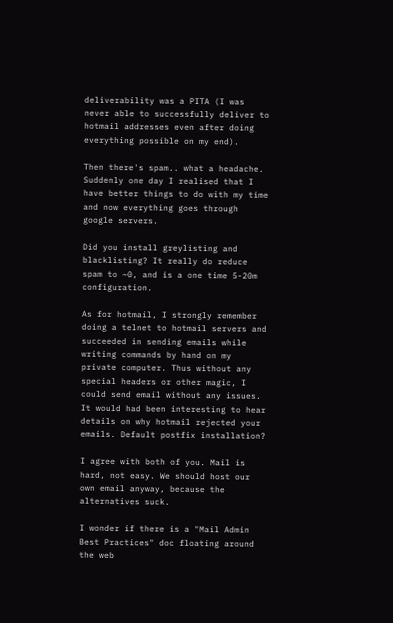deliverability was a PITA (I was never able to successfully deliver to hotmail addresses even after doing everything possible on my end).

Then there's spam.. what a headache. Suddenly one day I realised that I have better things to do with my time and now everything goes through google servers.

Did you install greylisting and blacklisting? It really do reduce spam to ~0, and is a one time 5-20m configuration.

As for hotmail, I strongly remember doing a telnet to hotmail servers and succeeded in sending emails while writing commands by hand on my private computer. Thus without any special headers or other magic, I could send email without any issues. It would had been interesting to hear details on why hotmail rejected your emails. Default postfix installation?

I agree with both of you. Mail is hard, not easy. We should host our own email anyway, because the alternatives suck.

I wonder if there is a "Mail Admin Best Practices" doc floating around the web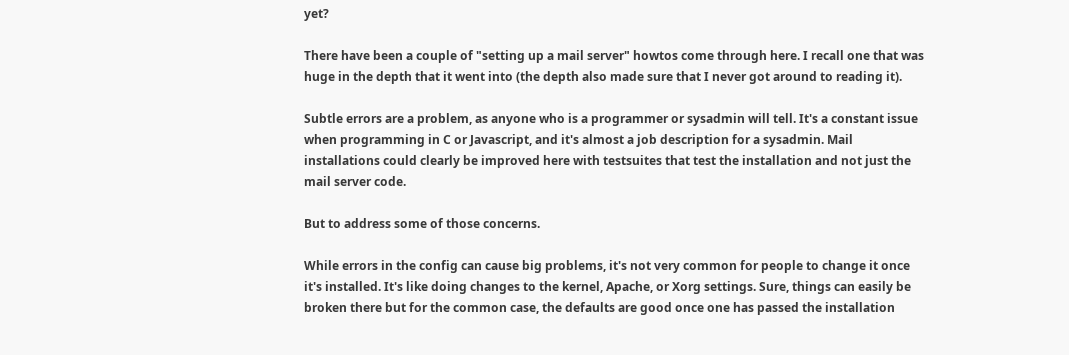yet?

There have been a couple of "setting up a mail server" howtos come through here. I recall one that was huge in the depth that it went into (the depth also made sure that I never got around to reading it).

Subtle errors are a problem, as anyone who is a programmer or sysadmin will tell. It's a constant issue when programming in C or Javascript, and it's almost a job description for a sysadmin. Mail installations could clearly be improved here with testsuites that test the installation and not just the mail server code.

But to address some of those concerns.

While errors in the config can cause big problems, it's not very common for people to change it once it's installed. It's like doing changes to the kernel, Apache, or Xorg settings. Sure, things can easily be broken there but for the common case, the defaults are good once one has passed the installation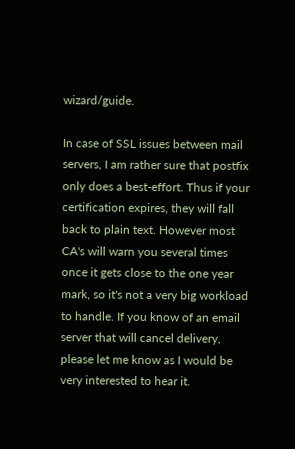wizard/guide.

In case of SSL issues between mail servers, I am rather sure that postfix only does a best-effort. Thus if your certification expires, they will fall back to plain text. However most CA's will warn you several times once it gets close to the one year mark, so it's not a very big workload to handle. If you know of an email server that will cancel delivery, please let me know as I would be very interested to hear it.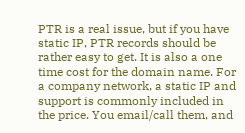PTR is a real issue, but if you have static IP, PTR records should be rather easy to get. It is also a one time cost for the domain name. For a company network, a static IP and support is commonly included in the price. You email/call them, and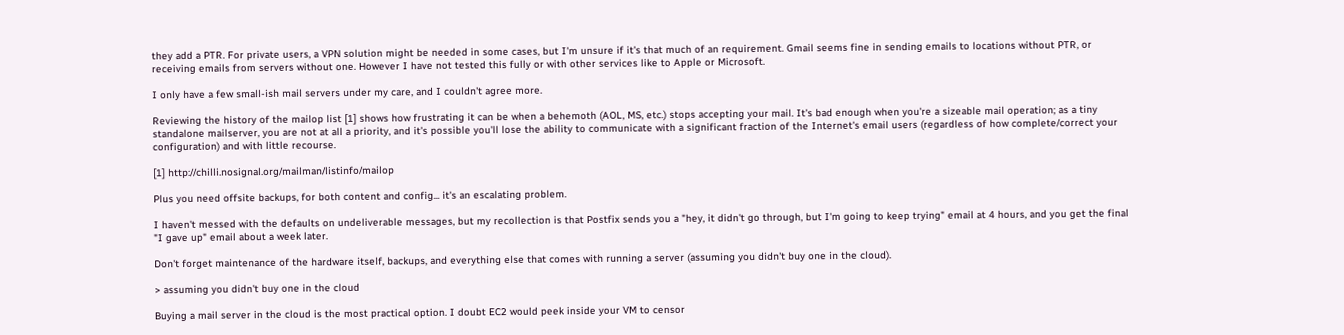they add a PTR. For private users, a VPN solution might be needed in some cases, but I'm unsure if it's that much of an requirement. Gmail seems fine in sending emails to locations without PTR, or receiving emails from servers without one. However I have not tested this fully or with other services like to Apple or Microsoft.

I only have a few small-ish mail servers under my care, and I couldn't agree more.

Reviewing the history of the mailop list [1] shows how frustrating it can be when a behemoth (AOL, MS, etc.) stops accepting your mail. It's bad enough when you're a sizeable mail operation; as a tiny standalone mailserver, you are not at all a priority, and it's possible you'll lose the ability to communicate with a significant fraction of the Internet's email users (regardless of how complete/correct your configuration) and with little recourse.

[1] http://chilli.nosignal.org/mailman/listinfo/mailop

Plus you need offsite backups, for both content and config... it's an escalating problem.

I haven't messed with the defaults on undeliverable messages, but my recollection is that Postfix sends you a "hey, it didn't go through, but I'm going to keep trying" email at 4 hours, and you get the final "I gave up" email about a week later.

Don't forget maintenance of the hardware itself, backups, and everything else that comes with running a server (assuming you didn't buy one in the cloud).

> assuming you didn't buy one in the cloud

Buying a mail server in the cloud is the most practical option. I doubt EC2 would peek inside your VM to censor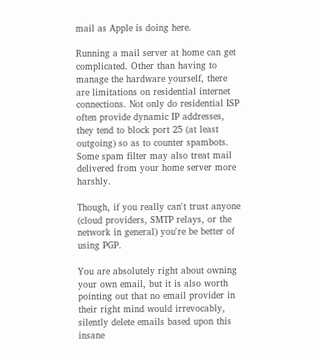mail as Apple is doing here.

Running a mail server at home can get complicated. Other than having to manage the hardware yourself, there are limitations on residential internet connections. Not only do residential ISP often provide dynamic IP addresses, they tend to block port 25 (at least outgoing) so as to counter spambots. Some spam filter may also treat mail delivered from your home server more harshly.

Though, if you really can't trust anyone (cloud providers, SMTP relays, or the network in general) you're be better of using PGP.

You are absolutely right about owning your own email, but it is also worth pointing out that no email provider in their right mind would irrevocably, silently delete emails based upon this insane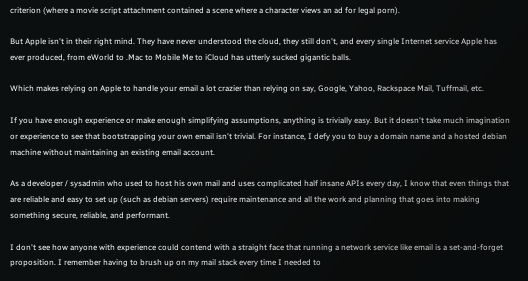criterion (where a movie script attachment contained a scene where a character views an ad for legal porn).

But Apple isn't in their right mind. They have never understood the cloud, they still don't, and every single Internet service Apple has ever produced, from eWorld to .Mac to Mobile Me to iCloud has utterly sucked gigantic balls.

Which makes relying on Apple to handle your email a lot crazier than relying on say, Google, Yahoo, Rackspace Mail, Tuffmail, etc.

If you have enough experience or make enough simplifying assumptions, anything is trivially easy. But it doesn't take much imagination or experience to see that bootstrapping your own email isn't trivial. For instance, I defy you to buy a domain name and a hosted debian machine without maintaining an existing email account.

As a developer / sysadmin who used to host his own mail and uses complicated half insane APIs every day, I know that even things that are reliable and easy to set up (such as debian servers) require maintenance and all the work and planning that goes into making something secure, reliable, and performant.

I don't see how anyone with experience could contend with a straight face that running a network service like email is a set-and-forget proposition. I remember having to brush up on my mail stack every time I needed to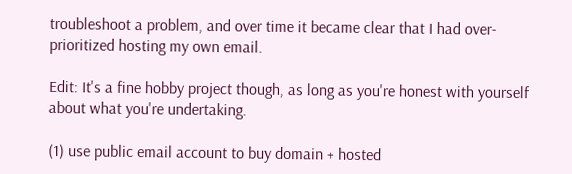troubleshoot a problem, and over time it became clear that I had over-prioritized hosting my own email.

Edit: It's a fine hobby project though, as long as you're honest with yourself about what you're undertaking.

(1) use public email account to buy domain + hosted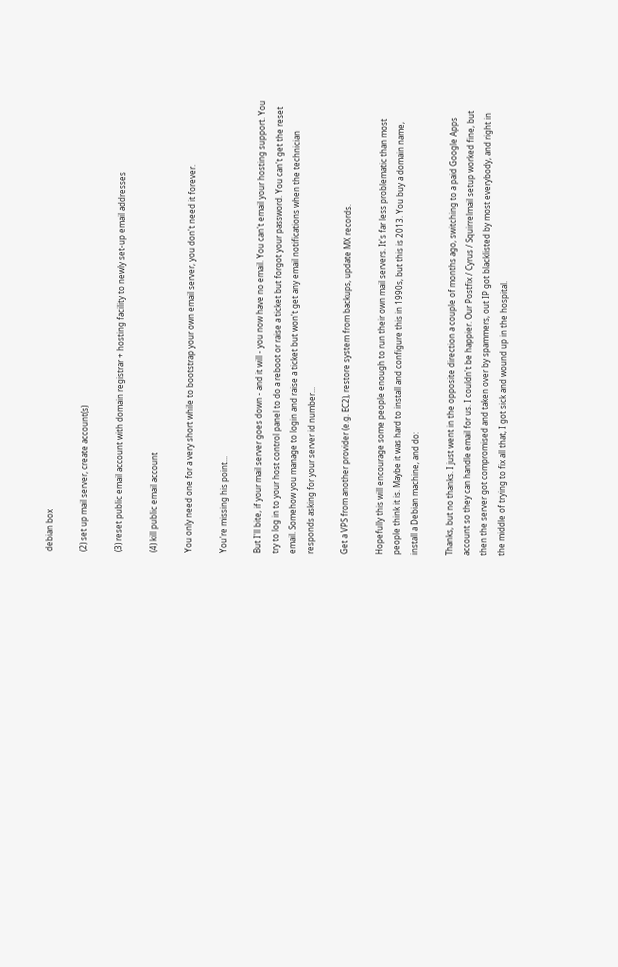debian box

(2) set up mail server, create account(s)

(3) reset public email account with domain registrar + hosting facility to newly set-up email addresses

(4) kill public email account

You only need one for a very short while to bootstrap your own email server, you don't need it forever.

You're missing his point...

But I'll bite, if your mail server goes down - and it will - you now have no email. You can't email your hosting support. You try to log in to your host control panel to do a reboot or raise a ticket but forgot your password. You can't get the reset email. Somehow you manage to login and raise a ticket but won't get any email notifications when the technician responds asking for your server id number...

Get a VPS from another provider (e.g. EC2), restore system from backups, update MX records.

Hopefully this will encourage some people enough to run their own mail servers. It's far less problematic than most people think it is. Maybe it was hard to install and configure this in 1990s, but this is 2013. You buy a domain name, install a Debian machine, and do:

Thanks, but no thanks. I just went in the opposite direction a couple of months ago, switching to a paid Google Apps account so they can handle email for us. I couldn't be happier. Our Postfix / Cyrus / Squirrelmail setup worked fine, but then the server got compromised and taken over by spammers, out IP got blacklisted by most everybody, and right in the middle of trying to fix all that, I got sick and wound up in the hospital.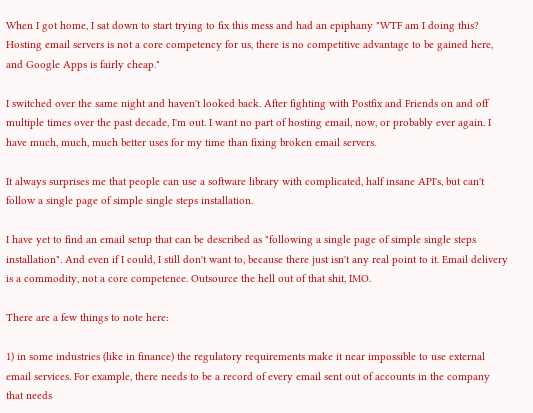When I got home, I sat down to start trying to fix this mess and had an epiphany "WTF am I doing this? Hosting email servers is not a core competency for us, there is no competitive advantage to be gained here, and Google Apps is fairly cheap."

I switched over the same night and haven't looked back. After fighting with Postfix and Friends on and off multiple times over the past decade, I'm out. I want no part of hosting email, now, or probably ever again. I have much, much, much better uses for my time than fixing broken email servers.

It always surprises me that people can use a software library with complicated, half insane API's, but can't follow a single page of simple single steps installation.

I have yet to find an email setup that can be described as "following a single page of simple single steps installation". And even if I could, I still don't want to, because there just isn't any real point to it. Email delivery is a commodity, not a core competence. Outsource the hell out of that shit, IMO.

There are a few things to note here:

1) in some industries (like in finance) the regulatory requirements make it near impossible to use external email services. For example, there needs to be a record of every email sent out of accounts in the company that needs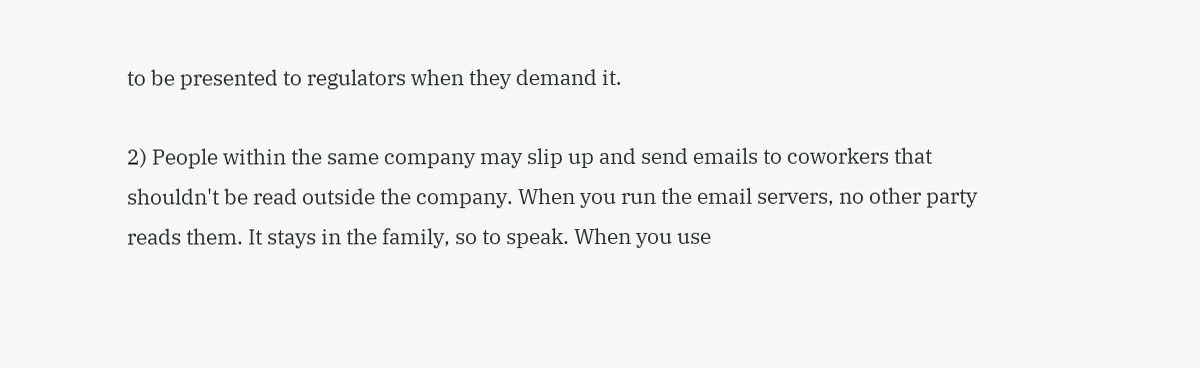to be presented to regulators when they demand it.

2) People within the same company may slip up and send emails to coworkers that shouldn't be read outside the company. When you run the email servers, no other party reads them. It stays in the family, so to speak. When you use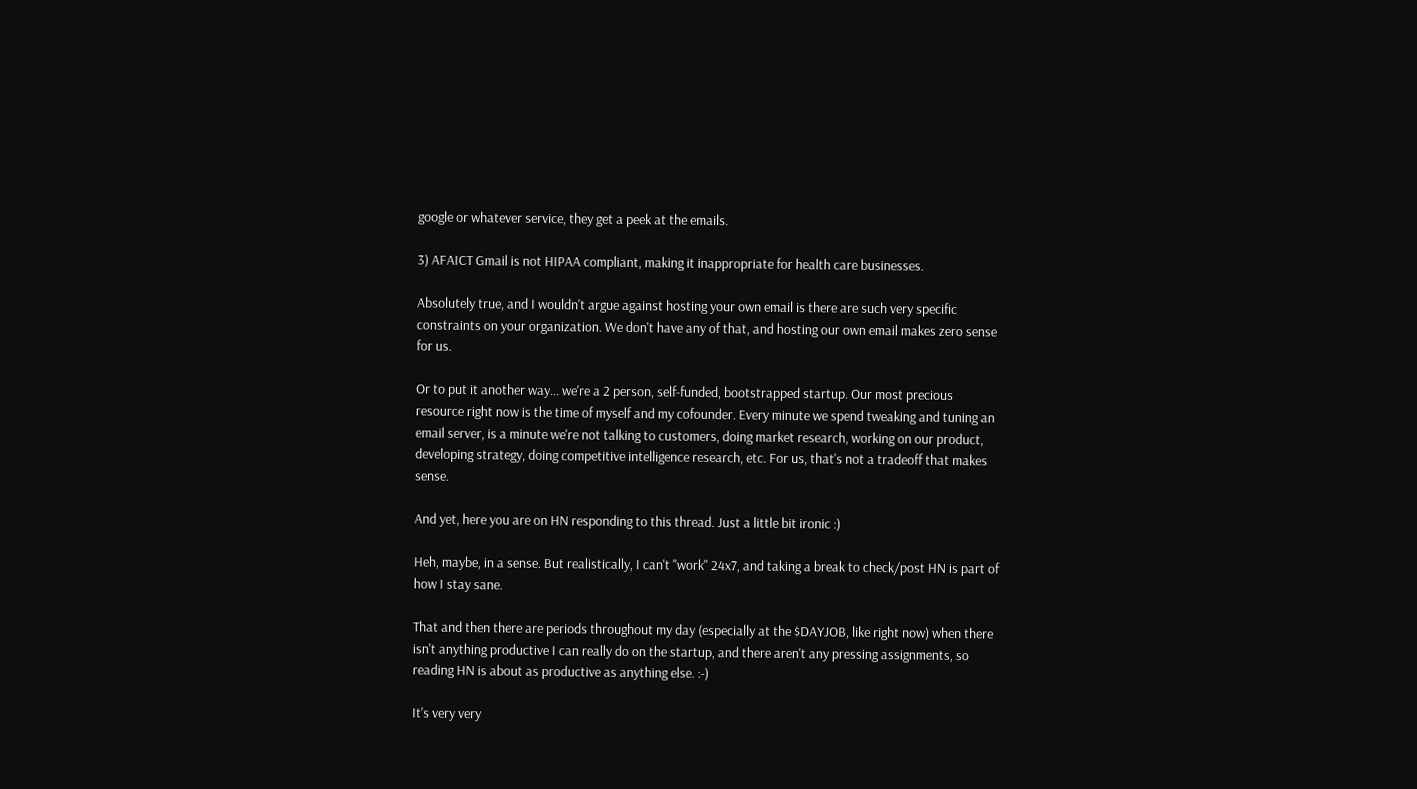google or whatever service, they get a peek at the emails.

3) AFAICT Gmail is not HIPAA compliant, making it inappropriate for health care businesses.

Absolutely true, and I wouldn't argue against hosting your own email is there are such very specific constraints on your organization. We don't have any of that, and hosting our own email makes zero sense for us.

Or to put it another way... we're a 2 person, self-funded, bootstrapped startup. Our most precious resource right now is the time of myself and my cofounder. Every minute we spend tweaking and tuning an email server, is a minute we're not talking to customers, doing market research, working on our product, developing strategy, doing competitive intelligence research, etc. For us, that's not a tradeoff that makes sense.

And yet, here you are on HN responding to this thread. Just a little bit ironic :)

Heh, maybe, in a sense. But realistically, I can't "work" 24x7, and taking a break to check/post HN is part of how I stay sane.

That and then there are periods throughout my day (especially at the $DAYJOB, like right now) when there isn't anything productive I can really do on the startup, and there aren't any pressing assignments, so reading HN is about as productive as anything else. :-)

It's very very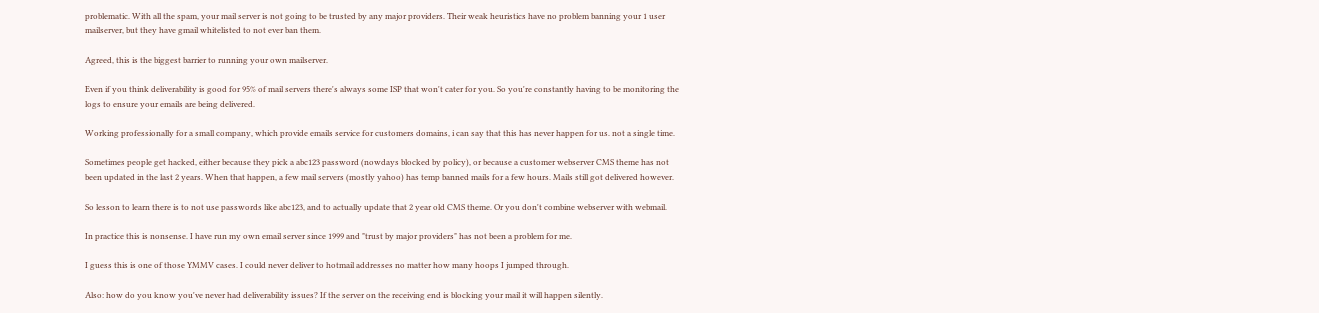problematic. With all the spam, your mail server is not going to be trusted by any major providers. Their weak heuristics have no problem banning your 1 user mailserver, but they have gmail whitelisted to not ever ban them.

Agreed, this is the biggest barrier to running your own mailserver.

Even if you think deliverability is good for 95% of mail servers there's always some ISP that won't cater for you. So you're constantly having to be monitoring the logs to ensure your emails are being delivered.

Working professionally for a small company, which provide emails service for customers domains, i can say that this has never happen for us. not a single time.

Sometimes people get hacked, either because they pick a abc123 password (nowdays blocked by policy), or because a customer webserver CMS theme has not been updated in the last 2 years. When that happen, a few mail servers (mostly yahoo) has temp banned mails for a few hours. Mails still got delivered however.

So lesson to learn there is to not use passwords like abc123, and to actually update that 2 year old CMS theme. Or you don't combine webserver with webmail.

In practice this is nonsense. I have run my own email server since 1999 and "trust by major providers" has not been a problem for me.

I guess this is one of those YMMV cases. I could never deliver to hotmail addresses no matter how many hoops I jumped through.

Also: how do you know you've never had deliverability issues? If the server on the receiving end is blocking your mail it will happen silently.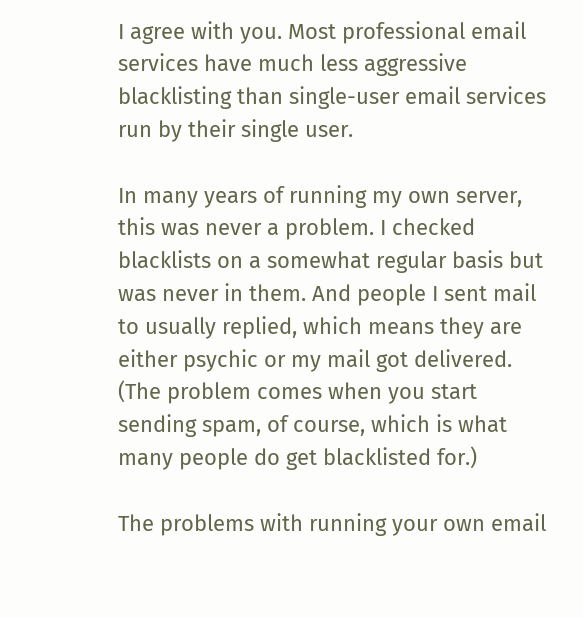I agree with you. Most professional email services have much less aggressive blacklisting than single-user email services run by their single user.

In many years of running my own server, this was never a problem. I checked blacklists on a somewhat regular basis but was never in them. And people I sent mail to usually replied, which means they are either psychic or my mail got delivered. (The problem comes when you start sending spam, of course, which is what many people do get blacklisted for.)

The problems with running your own email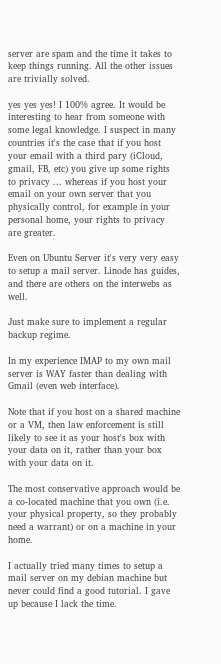server are spam and the time it takes to keep things running. All the other issues are trivially solved.

yes yes yes! I 100% agree. It would be interesting to hear from someone with some legal knowledge. I suspect in many countries it's the case that if you host your email with a third pary (iCloud, gmail, FB, etc) you give up some rights to privacy ... whereas if you host your email on your own server that you physically control, for example in your personal home, your rights to privacy are greater.

Even on Ubuntu Server it's very very easy to setup a mail server. Linode has guides, and there are others on the interwebs as well.

Just make sure to implement a regular backup regime.

In my experience IMAP to my own mail server is WAY faster than dealing with Gmail (even web interface).

Note that if you host on a shared machine or a VM, then law enforcement is still likely to see it as your host's box with your data on it, rather than your box with your data on it.

The most conservative approach would be a co-located machine that you own (i.e. your physical property, so they probably need a warrant) or on a machine in your home.

I actually tried many times to setup a mail server on my debian machine but never could find a good tutorial. I gave up because I lack the time.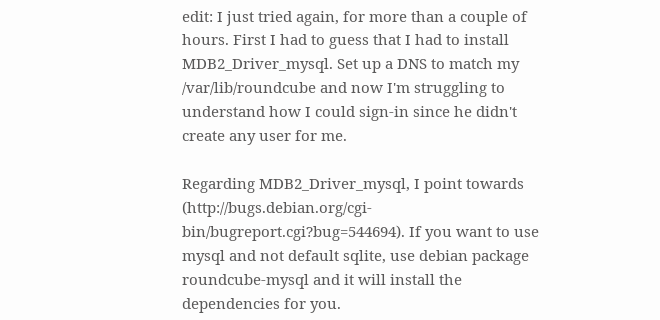edit: I just tried again, for more than a couple of hours. First I had to guess that I had to install MDB2_Driver_mysql. Set up a DNS to match my /var/lib/roundcube and now I'm struggling to understand how I could sign-in since he didn't create any user for me.

Regarding MDB2_Driver_mysql, I point towards (http://bugs.debian.org/cgi-bin/bugreport.cgi?bug=544694). If you want to use mysql and not default sqlite, use debian package roundcube-mysql and it will install the dependencies for you.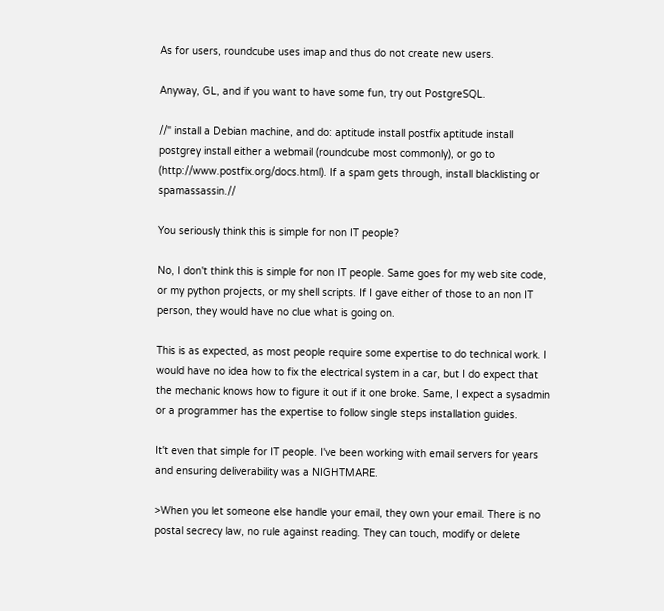As for users, roundcube uses imap and thus do not create new users.

Anyway, GL, and if you want to have some fun, try out PostgreSQL.

//" install a Debian machine, and do: aptitude install postfix aptitude install postgrey install either a webmail (roundcube most commonly), or go to (http://www.postfix.org/docs.html). If a spam gets through, install blacklisting or spamassassin.//

You seriously think this is simple for non IT people?

No, I don't think this is simple for non IT people. Same goes for my web site code, or my python projects, or my shell scripts. If I gave either of those to an non IT person, they would have no clue what is going on.

This is as expected, as most people require some expertise to do technical work. I would have no idea how to fix the electrical system in a car, but I do expect that the mechanic knows how to figure it out if it one broke. Same, I expect a sysadmin or a programmer has the expertise to follow single steps installation guides.

It't even that simple for IT people. I've been working with email servers for years and ensuring deliverability was a NIGHTMARE.

>When you let someone else handle your email, they own your email. There is no postal secrecy law, no rule against reading. They can touch, modify or delete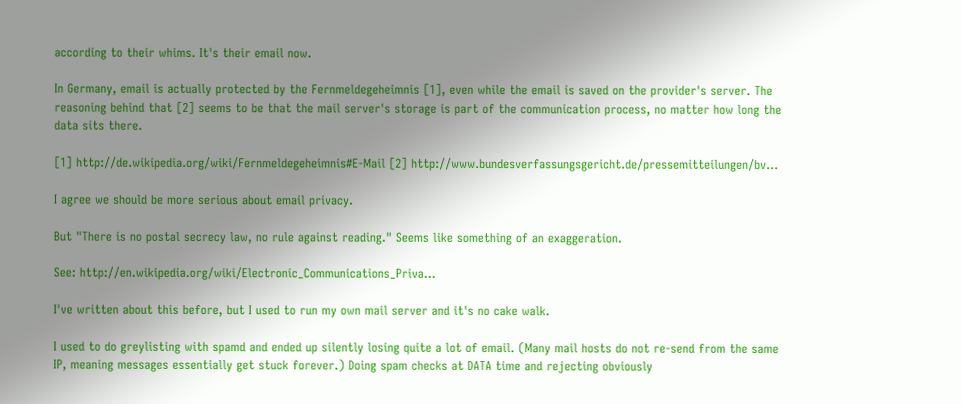according to their whims. It's their email now.

In Germany, email is actually protected by the Fernmeldegeheimnis [1], even while the email is saved on the provider's server. The reasoning behind that [2] seems to be that the mail server's storage is part of the communication process, no matter how long the data sits there.

[1] http://de.wikipedia.org/wiki/Fernmeldegeheimnis#E-Mail [2] http://www.bundesverfassungsgericht.de/pressemitteilungen/bv...

I agree we should be more serious about email privacy.

But "There is no postal secrecy law, no rule against reading." Seems like something of an exaggeration.

See: http://en.wikipedia.org/wiki/Electronic_Communications_Priva...

I've written about this before, but I used to run my own mail server and it's no cake walk.

I used to do greylisting with spamd and ended up silently losing quite a lot of email. (Many mail hosts do not re-send from the same IP, meaning messages essentially get stuck forever.) Doing spam checks at DATA time and rejecting obviously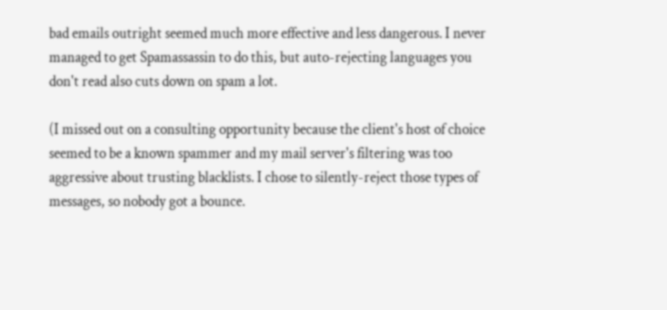bad emails outright seemed much more effective and less dangerous. I never managed to get Spamassassin to do this, but auto-rejecting languages you don't read also cuts down on spam a lot.

(I missed out on a consulting opportunity because the client's host of choice seemed to be a known spammer and my mail server's filtering was too aggressive about trusting blacklists. I chose to silently-reject those types of messages, so nobody got a bounce.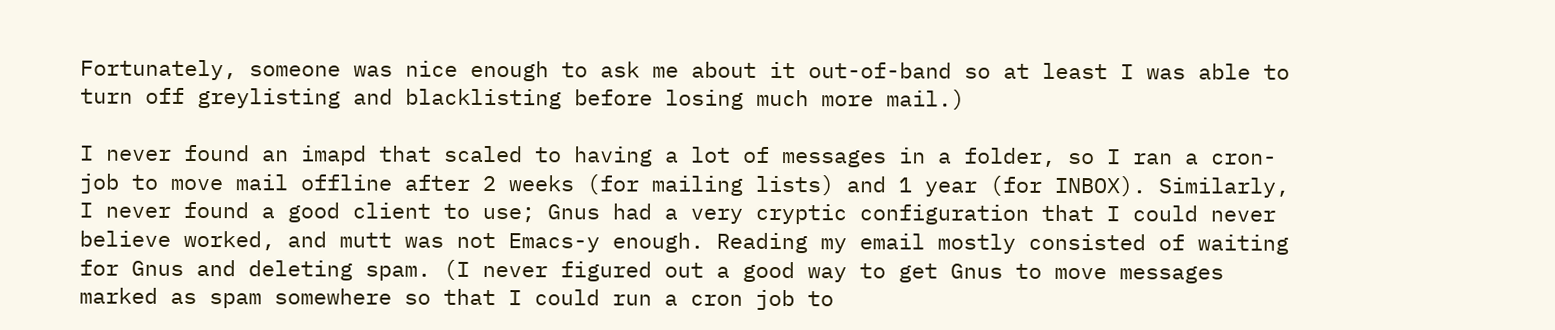Fortunately, someone was nice enough to ask me about it out-of-band so at least I was able to turn off greylisting and blacklisting before losing much more mail.)

I never found an imapd that scaled to having a lot of messages in a folder, so I ran a cron-job to move mail offline after 2 weeks (for mailing lists) and 1 year (for INBOX). Similarly, I never found a good client to use; Gnus had a very cryptic configuration that I could never believe worked, and mutt was not Emacs-y enough. Reading my email mostly consisted of waiting for Gnus and deleting spam. (I never figured out a good way to get Gnus to move messages marked as spam somewhere so that I could run a cron job to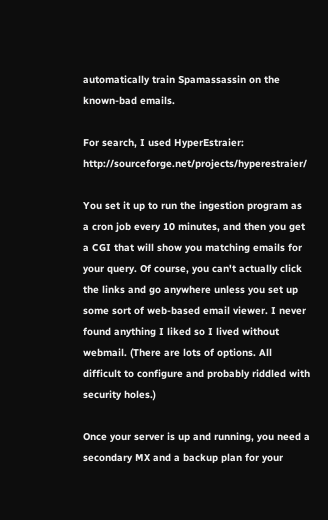automatically train Spamassassin on the known-bad emails.

For search, I used HyperEstraier: http://sourceforge.net/projects/hyperestraier/

You set it up to run the ingestion program as a cron job every 10 minutes, and then you get a CGI that will show you matching emails for your query. Of course, you can't actually click the links and go anywhere unless you set up some sort of web-based email viewer. I never found anything I liked so I lived without webmail. (There are lots of options. All difficult to configure and probably riddled with security holes.)

Once your server is up and running, you need a secondary MX and a backup plan for your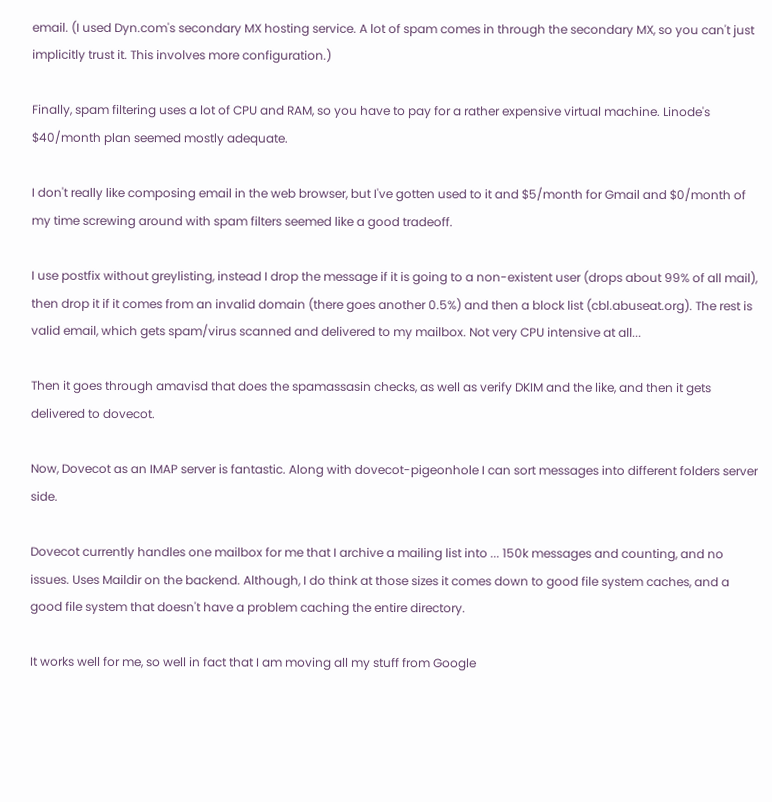email. (I used Dyn.com's secondary MX hosting service. A lot of spam comes in through the secondary MX, so you can't just implicitly trust it. This involves more configuration.)

Finally, spam filtering uses a lot of CPU and RAM, so you have to pay for a rather expensive virtual machine. Linode's $40/month plan seemed mostly adequate.

I don't really like composing email in the web browser, but I've gotten used to it and $5/month for Gmail and $0/month of my time screwing around with spam filters seemed like a good tradeoff.

I use postfix without greylisting, instead I drop the message if it is going to a non-existent user (drops about 99% of all mail), then drop it if it comes from an invalid domain (there goes another 0.5%) and then a block list (cbl.abuseat.org). The rest is valid email, which gets spam/virus scanned and delivered to my mailbox. Not very CPU intensive at all...

Then it goes through amavisd that does the spamassasin checks, as well as verify DKIM and the like, and then it gets delivered to dovecot.

Now, Dovecot as an IMAP server is fantastic. Along with dovecot-pigeonhole I can sort messages into different folders server side.

Dovecot currently handles one mailbox for me that I archive a mailing list into ... 150k messages and counting, and no issues. Uses Maildir on the backend. Although, I do think at those sizes it comes down to good file system caches, and a good file system that doesn't have a problem caching the entire directory.

It works well for me, so well in fact that I am moving all my stuff from Google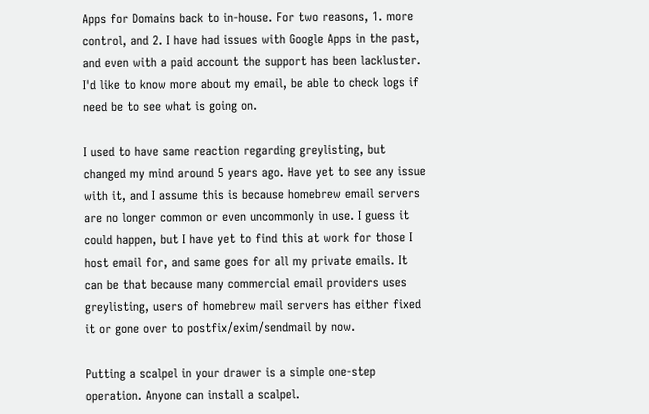Apps for Domains back to in-house. For two reasons, 1. more control, and 2. I have had issues with Google Apps in the past, and even with a paid account the support has been lackluster. I'd like to know more about my email, be able to check logs if need be to see what is going on.

I used to have same reaction regarding greylisting, but changed my mind around 5 years ago. Have yet to see any issue with it, and I assume this is because homebrew email servers are no longer common or even uncommonly in use. I guess it could happen, but I have yet to find this at work for those I host email for, and same goes for all my private emails. It can be that because many commercial email providers uses greylisting, users of homebrew mail servers has either fixed it or gone over to postfix/exim/sendmail by now.

Putting a scalpel in your drawer is a simple one-step operation. Anyone can install a scalpel.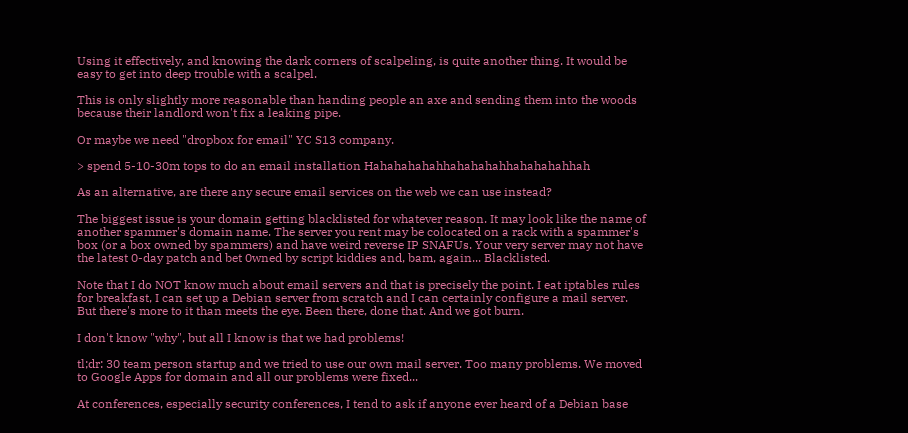Using it effectively, and knowing the dark corners of scalpeling, is quite another thing. It would be easy to get into deep trouble with a scalpel.

This is only slightly more reasonable than handing people an axe and sending them into the woods because their landlord won't fix a leaking pipe.

Or maybe we need "dropbox for email" YC S13 company.

> spend 5-10-30m tops to do an email installation Hahahahahahhahahahahhahahahahhah

As an alternative, are there any secure email services on the web we can use instead?

The biggest issue is your domain getting blacklisted for whatever reason. It may look like the name of another spammer's domain name. The server you rent may be colocated on a rack with a spammer's box (or a box owned by spammers) and have weird reverse IP SNAFUs. Your very server may not have the latest 0-day patch and bet 0wned by script kiddies and, bam, again... Blacklisted.

Note that I do NOT know much about email servers and that is precisely the point. I eat iptables rules for breakfast, I can set up a Debian server from scratch and I can certainly configure a mail server. But there's more to it than meets the eye. Been there, done that. And we got burn.

I don't know "why", but all I know is that we had problems!

tl;dr: 30 team person startup and we tried to use our own mail server. Too many problems. We moved to Google Apps for domain and all our problems were fixed...

At conferences, especially security conferences, I tend to ask if anyone ever heard of a Debian base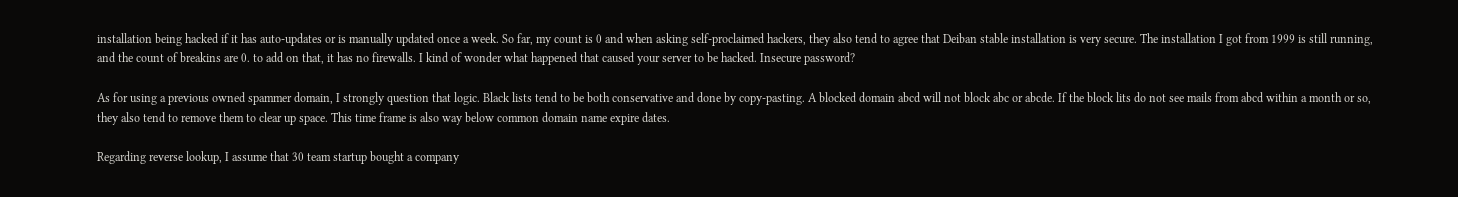installation being hacked if it has auto-updates or is manually updated once a week. So far, my count is 0 and when asking self-proclaimed hackers, they also tend to agree that Deiban stable installation is very secure. The installation I got from 1999 is still running, and the count of breakins are 0. to add on that, it has no firewalls. I kind of wonder what happened that caused your server to be hacked. Insecure password?

As for using a previous owned spammer domain, I strongly question that logic. Black lists tend to be both conservative and done by copy-pasting. A blocked domain abcd will not block abc or abcde. If the block lits do not see mails from abcd within a month or so, they also tend to remove them to clear up space. This time frame is also way below common domain name expire dates.

Regarding reverse lookup, I assume that 30 team startup bought a company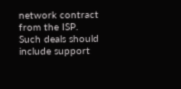network contract from the ISP. Such deals should include support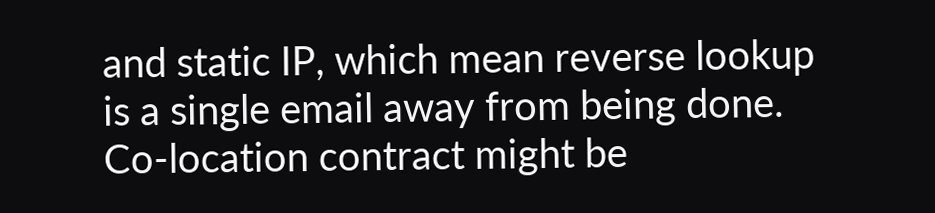and static IP, which mean reverse lookup is a single email away from being done. Co-location contract might be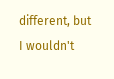different, but I wouldn't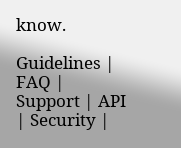know.

Guidelines | FAQ | Support | API | Security |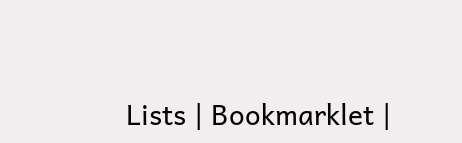Lists | Bookmarklet |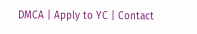DMCA | Apply to YC | Contact